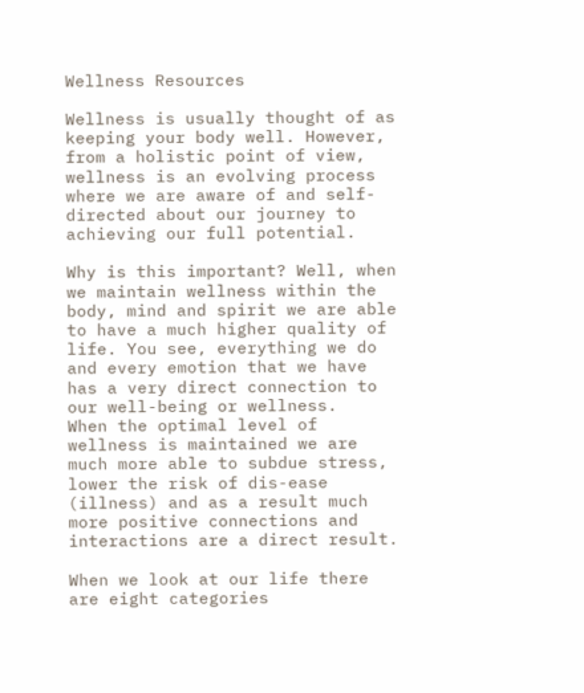Wellness Resources

Wellness is usually thought of as keeping your body well. However, from a holistic point of view, wellness is an evolving process where we are aware of and self-directed about our journey to achieving our full potential.

Why is this important? Well, when we maintain wellness within the body, mind and spirit we are able to have a much higher quality of life. You see, everything we do and every emotion that we have has a very direct connection to our well-being or wellness.   When the optimal level of wellness is maintained we are much more able to subdue stress, lower the risk of dis-ease (illness) and as a result much more positive connections and interactions are a direct result.

When we look at our life there are eight categories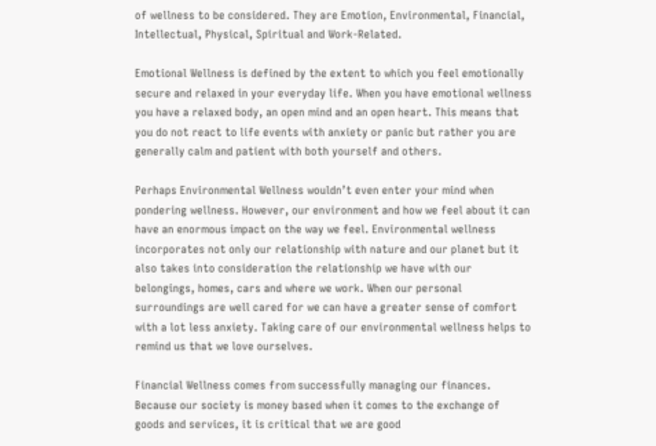of wellness to be considered. They are Emotion, Environmental, Financial, Intellectual, Physical, Spiritual and Work-Related.

Emotional Wellness is defined by the extent to which you feel emotionally secure and relaxed in your everyday life. When you have emotional wellness you have a relaxed body, an open mind and an open heart. This means that you do not react to life events with anxiety or panic but rather you are generally calm and patient with both yourself and others.

Perhaps Environmental Wellness wouldn’t even enter your mind when pondering wellness. However, our environment and how we feel about it can have an enormous impact on the way we feel. Environmental wellness incorporates not only our relationship with nature and our planet but it also takes into consideration the relationship we have with our belongings, homes, cars and where we work. When our personal surroundings are well cared for we can have a greater sense of comfort with a lot less anxiety. Taking care of our environmental wellness helps to remind us that we love ourselves.

Financial Wellness comes from successfully managing our finances. Because our society is money based when it comes to the exchange of goods and services, it is critical that we are good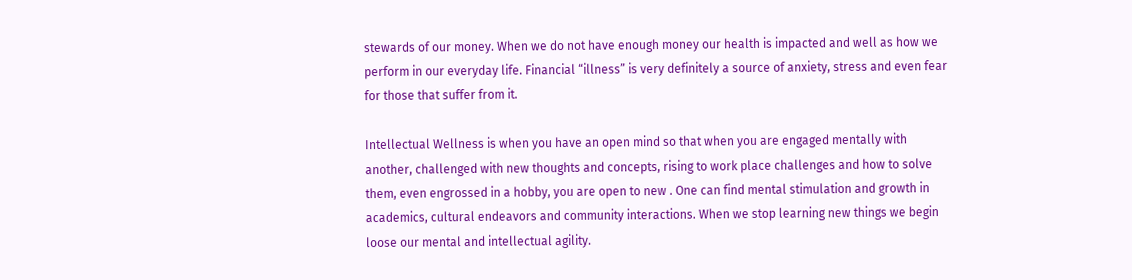stewards of our money. When we do not have enough money our health is impacted and well as how we perform in our everyday life. Financial “illness” is very definitely a source of anxiety, stress and even fear for those that suffer from it.

Intellectual Wellness is when you have an open mind so that when you are engaged mentally with another, challenged with new thoughts and concepts, rising to work place challenges and how to solve them, even engrossed in a hobby, you are open to new . One can find mental stimulation and growth in academics, cultural endeavors and community interactions. When we stop learning new things we begin loose our mental and intellectual agility.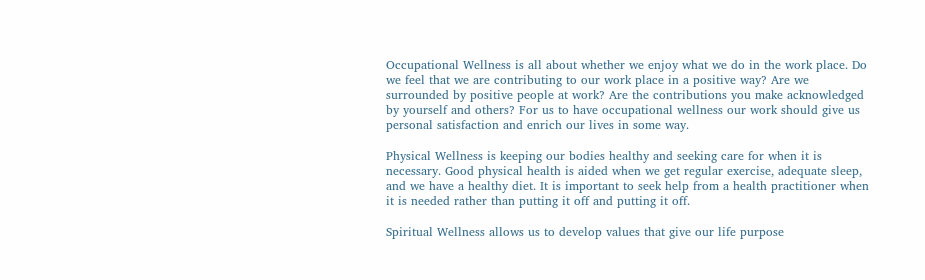Occupational Wellness is all about whether we enjoy what we do in the work place. Do we feel that we are contributing to our work place in a positive way? Are we surrounded by positive people at work? Are the contributions you make acknowledged by yourself and others? For us to have occupational wellness our work should give us personal satisfaction and enrich our lives in some way.

Physical Wellness is keeping our bodies healthy and seeking care for when it is necessary. Good physical health is aided when we get regular exercise, adequate sleep, and we have a healthy diet. It is important to seek help from a health practitioner when it is needed rather than putting it off and putting it off.

Spiritual Wellness allows us to develop values that give our life purpose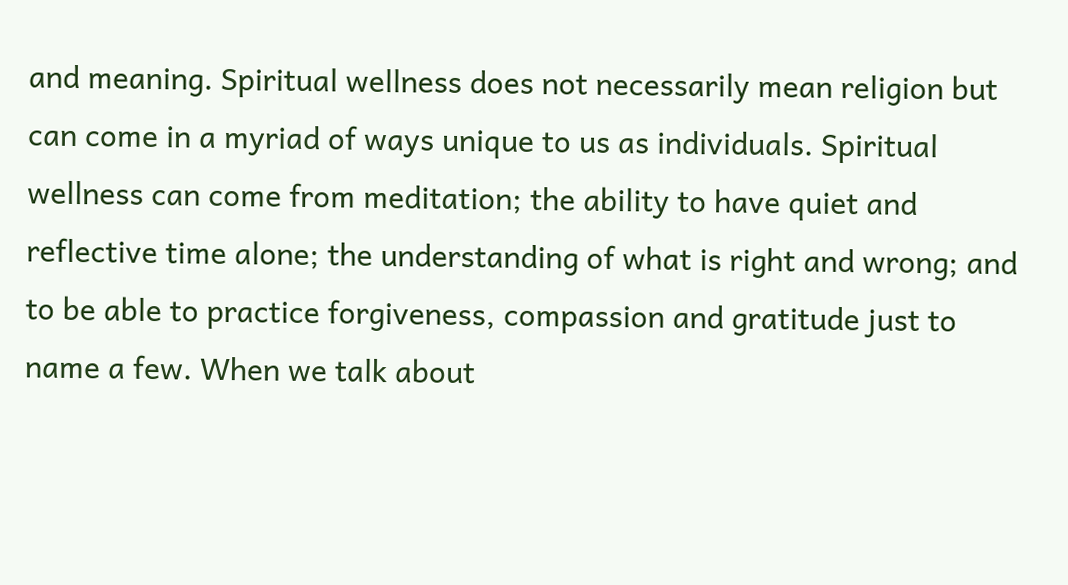and meaning. Spiritual wellness does not necessarily mean religion but can come in a myriad of ways unique to us as individuals. Spiritual wellness can come from meditation; the ability to have quiet and reflective time alone; the understanding of what is right and wrong; and to be able to practice forgiveness, compassion and gratitude just to name a few. When we talk about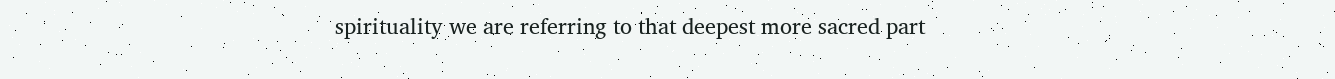spirituality we are referring to that deepest more sacred part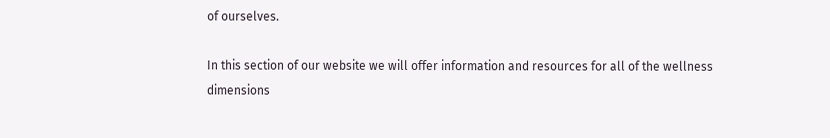of ourselves.

In this section of our website we will offer information and resources for all of the wellness dimensions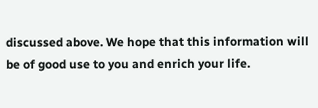discussed above. We hope that this information will be of good use to you and enrich your life.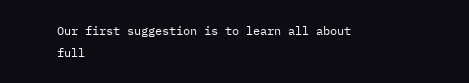Our first suggestion is to learn all about full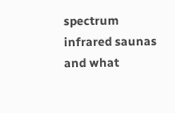spectrum infrared saunas and what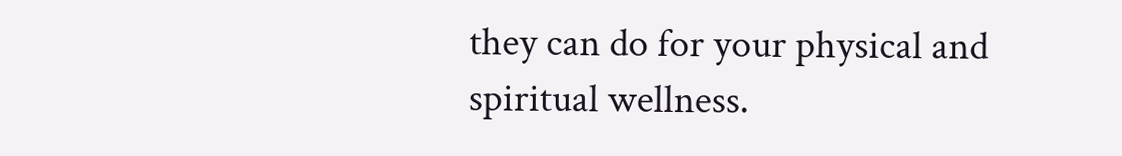they can do for your physical and spiritual wellness.